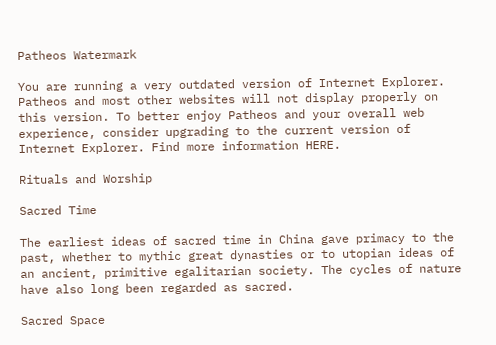Patheos Watermark

You are running a very outdated version of Internet Explorer. Patheos and most other websites will not display properly on this version. To better enjoy Patheos and your overall web experience, consider upgrading to the current version of Internet Explorer. Find more information HERE.

Rituals and Worship

Sacred Time

The earliest ideas of sacred time in China gave primacy to the past, whether to mythic great dynasties or to utopian ideas of an ancient, primitive egalitarian society. The cycles of nature have also long been regarded as sacred.

Sacred Space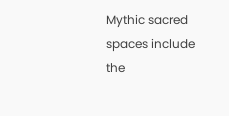Mythic sacred spaces include the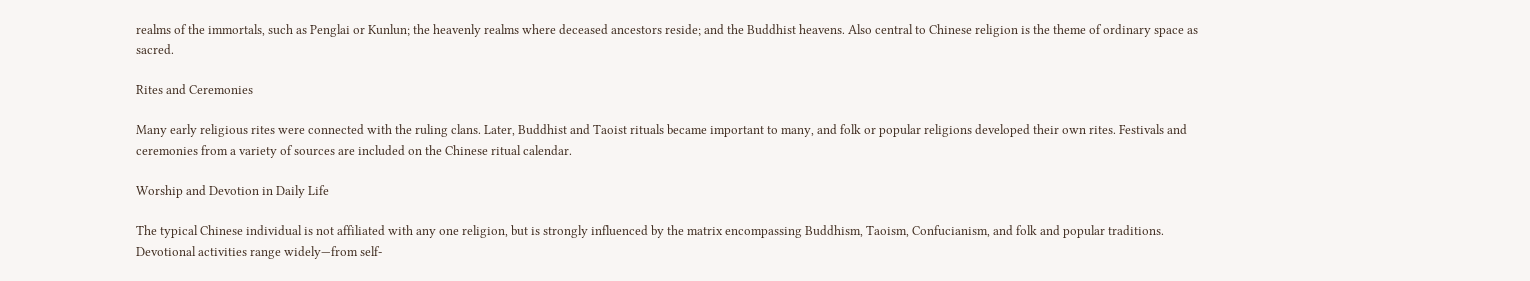realms of the immortals, such as Penglai or Kunlun; the heavenly realms where deceased ancestors reside; and the Buddhist heavens. Also central to Chinese religion is the theme of ordinary space as sacred.

Rites and Ceremonies

Many early religious rites were connected with the ruling clans. Later, Buddhist and Taoist rituals became important to many, and folk or popular religions developed their own rites. Festivals and ceremonies from a variety of sources are included on the Chinese ritual calendar.

Worship and Devotion in Daily Life

The typical Chinese individual is not affiliated with any one religion, but is strongly influenced by the matrix encompassing Buddhism, Taoism, Confucianism, and folk and popular traditions. Devotional activities range widely—from self-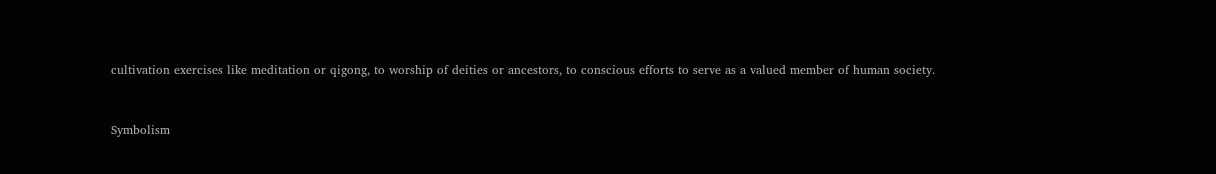cultivation exercises like meditation or qigong, to worship of deities or ancestors, to conscious efforts to serve as a valued member of human society.


Symbolism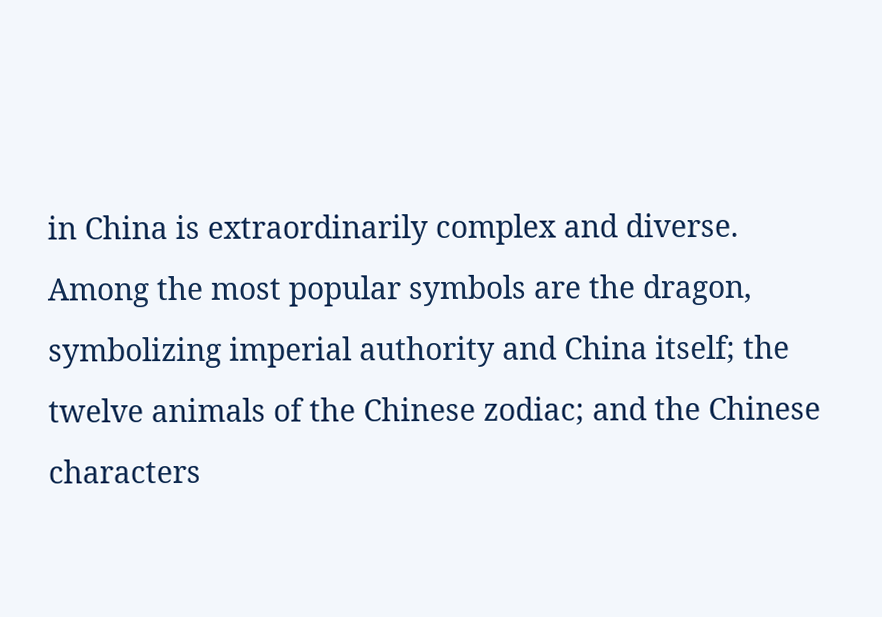in China is extraordinarily complex and diverse. Among the most popular symbols are the dragon, symbolizing imperial authority and China itself; the twelve animals of the Chinese zodiac; and the Chinese characters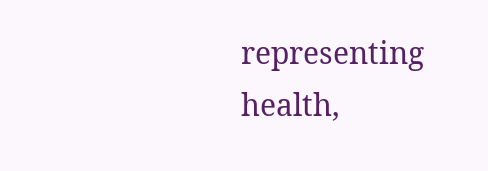representing health,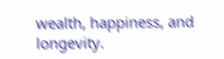wealth, happiness, and longevity.